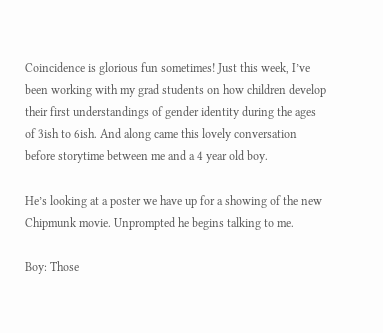Coincidence is glorious fun sometimes! Just this week, I’ve been working with my grad students on how children develop their first understandings of gender identity during the ages of 3ish to 6ish. And along came this lovely conversation before storytime between me and a 4 year old boy.

He’s looking at a poster we have up for a showing of the new Chipmunk movie. Unprompted he begins talking to me.

Boy: Those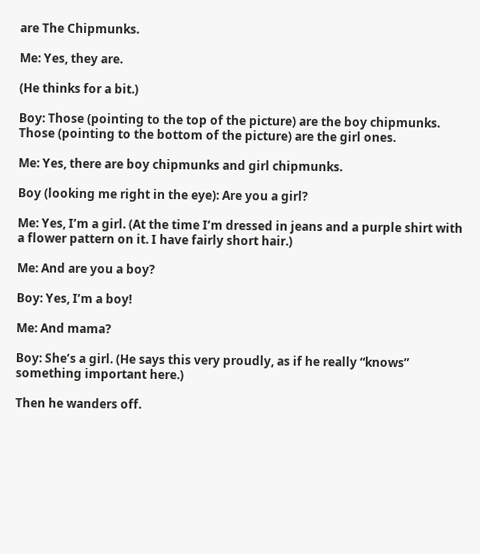are The Chipmunks.

Me: Yes, they are.

(He thinks for a bit.)

Boy: Those (pointing to the top of the picture) are the boy chipmunks. Those (pointing to the bottom of the picture) are the girl ones.

Me: Yes, there are boy chipmunks and girl chipmunks.

Boy (looking me right in the eye): Are you a girl?

Me: Yes, I’m a girl. (At the time I’m dressed in jeans and a purple shirt with a flower pattern on it. I have fairly short hair.)

Me: And are you a boy?

Boy: Yes, I’m a boy!

Me: And mama?

Boy: She’s a girl. (He says this very proudly, as if he really “knows” something important here.)

Then he wanders off.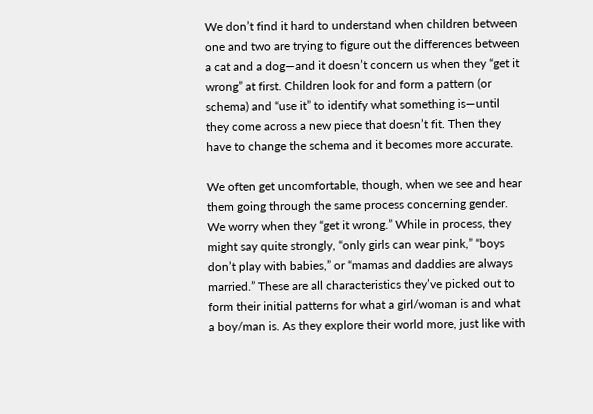We don’t find it hard to understand when children between one and two are trying to figure out the differences between a cat and a dog—and it doesn’t concern us when they “get it wrong” at first. Children look for and form a pattern (or schema) and “use it” to identify what something is—until they come across a new piece that doesn’t fit. Then they have to change the schema and it becomes more accurate.

We often get uncomfortable, though, when we see and hear them going through the same process concerning gender. We worry when they “get it wrong.” While in process, they might say quite strongly, “only girls can wear pink,” “boys don’t play with babies,” or “mamas and daddies are always married.” These are all characteristics they’ve picked out to form their initial patterns for what a girl/woman is and what a boy/man is. As they explore their world more, just like with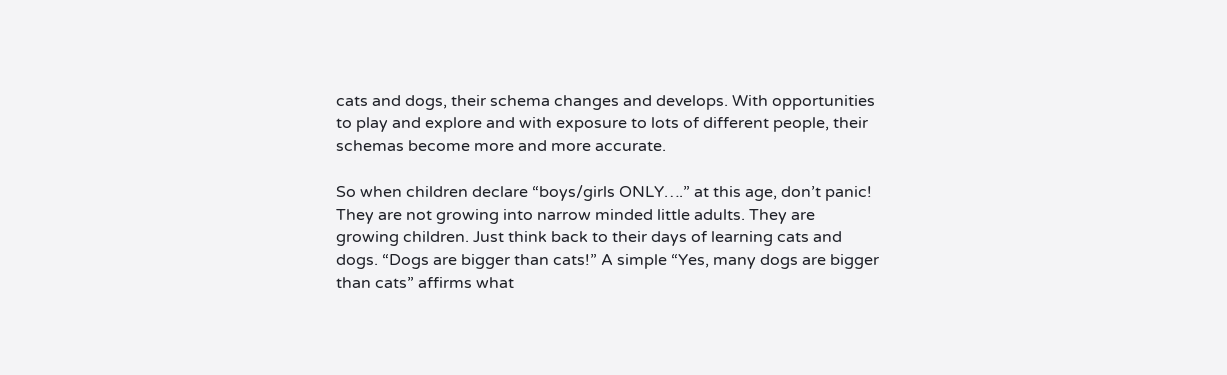cats and dogs, their schema changes and develops. With opportunities to play and explore and with exposure to lots of different people, their schemas become more and more accurate.

So when children declare “boys/girls ONLY….” at this age, don’t panic! They are not growing into narrow minded little adults. They are growing children. Just think back to their days of learning cats and dogs. “Dogs are bigger than cats!” A simple “Yes, many dogs are bigger than cats” affirms what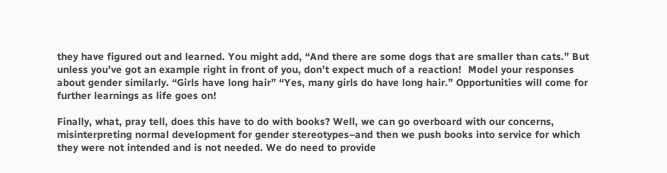they have figured out and learned. You might add, “And there are some dogs that are smaller than cats.” But unless you’ve got an example right in front of you, don’t expect much of a reaction!  Model your responses about gender similarly. “Girls have long hair” “Yes, many girls do have long hair.” Opportunities will come for further learnings as life goes on!

Finally, what, pray tell, does this have to do with books? Well, we can go overboard with our concerns, misinterpreting normal development for gender stereotypes–and then we push books into service for which they were not intended and is not needed. We do need to provide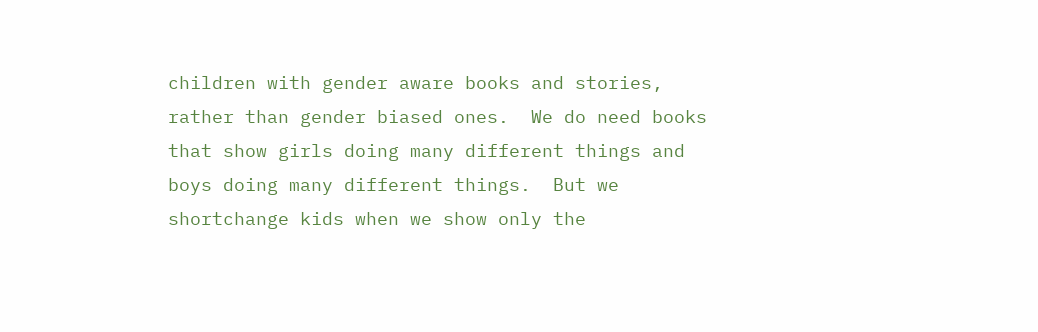children with gender aware books and stories, rather than gender biased ones.  We do need books that show girls doing many different things and boys doing many different things.  But we  shortchange kids when we show only the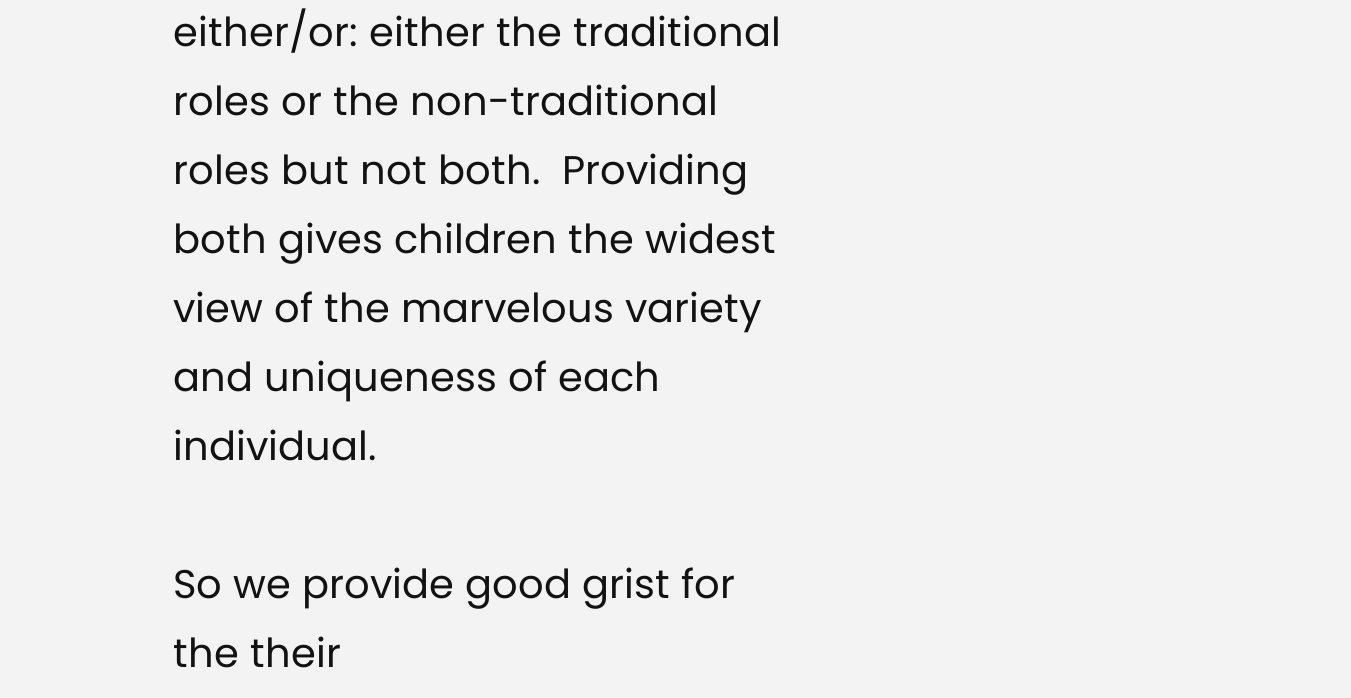either/or: either the traditional roles or the non-traditional roles but not both.  Providing both gives children the widest view of the marvelous variety and uniqueness of each individual.

So we provide good grist for the their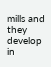mills and they develop in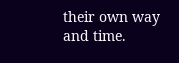their own way and time.